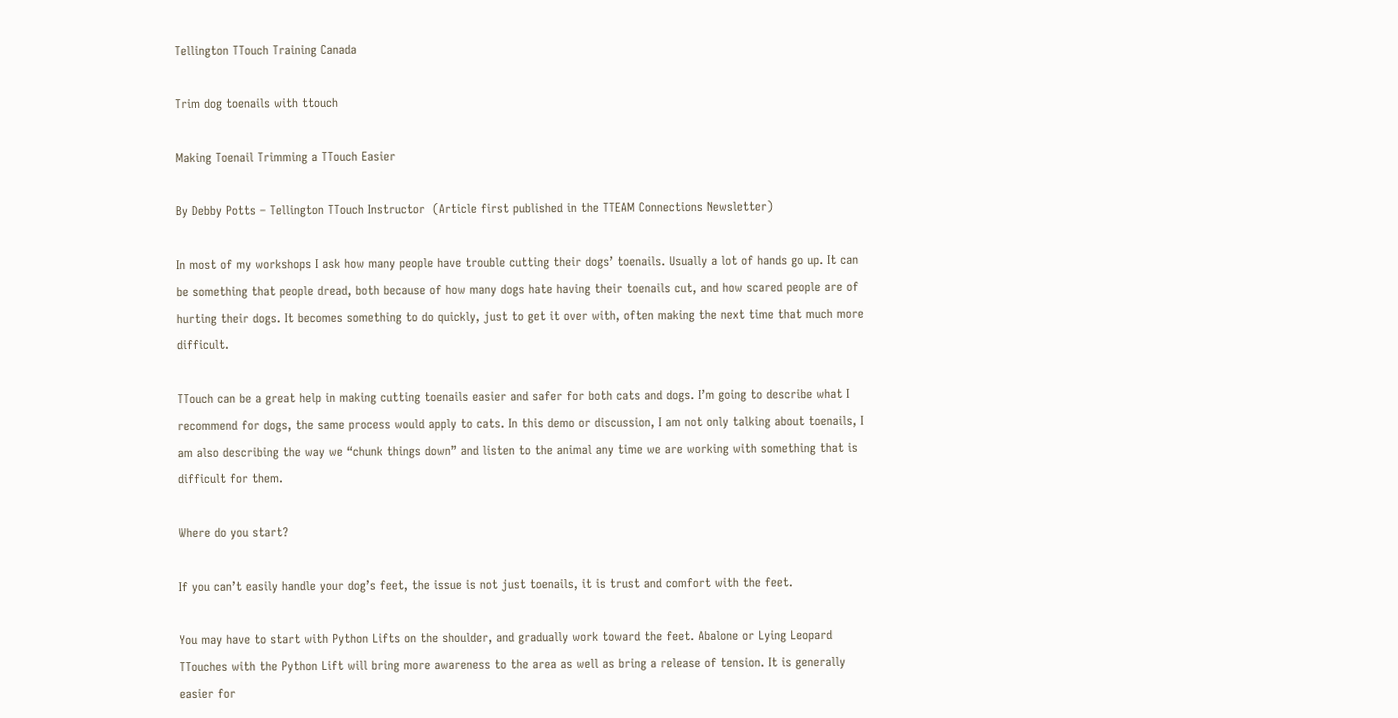Tellington TTouch Training Canada

Trim dog toenails with ttouch

Making Toenail Trimming a TTouch Easier

By Debby Potts – Tellington TTouch Instructor  (Article first published in the TTEAM Connections Newsletter)

In most of my workshops I ask how many people have trouble cutting their dogs’ toenails. Usually a lot of hands go up. It can be something that people dread, both because of how many dogs hate having their toenails cut, and how scared people are of hurting their dogs. It becomes something to do quickly, just to get it over with, often making the next time that much more difficult.

TTouch can be a great help in making cutting toenails easier and safer for both cats and dogs. I’m going to describe what I recommend for dogs, the same process would apply to cats. In this demo or discussion, I am not only talking about toenails, I am also describing the way we “chunk things down” and listen to the animal any time we are working with something that is difficult for them.

Where do you start?

If you can’t easily handle your dog’s feet, the issue is not just toenails, it is trust and comfort with the feet.

You may have to start with Python Lifts on the shoulder, and gradually work toward the feet. Abalone or Lying Leopard TTouches with the Python Lift will bring more awareness to the area as well as bring a release of tension. It is generally easier for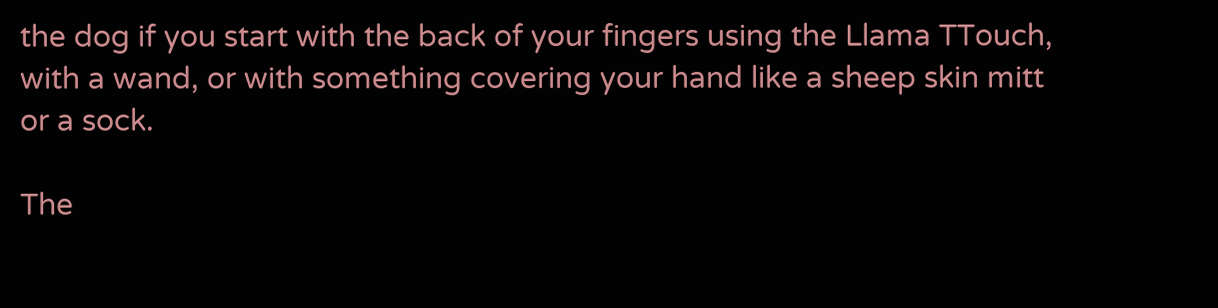the dog if you start with the back of your fingers using the Llama TTouch, with a wand, or with something covering your hand like a sheep skin mitt or a sock.

The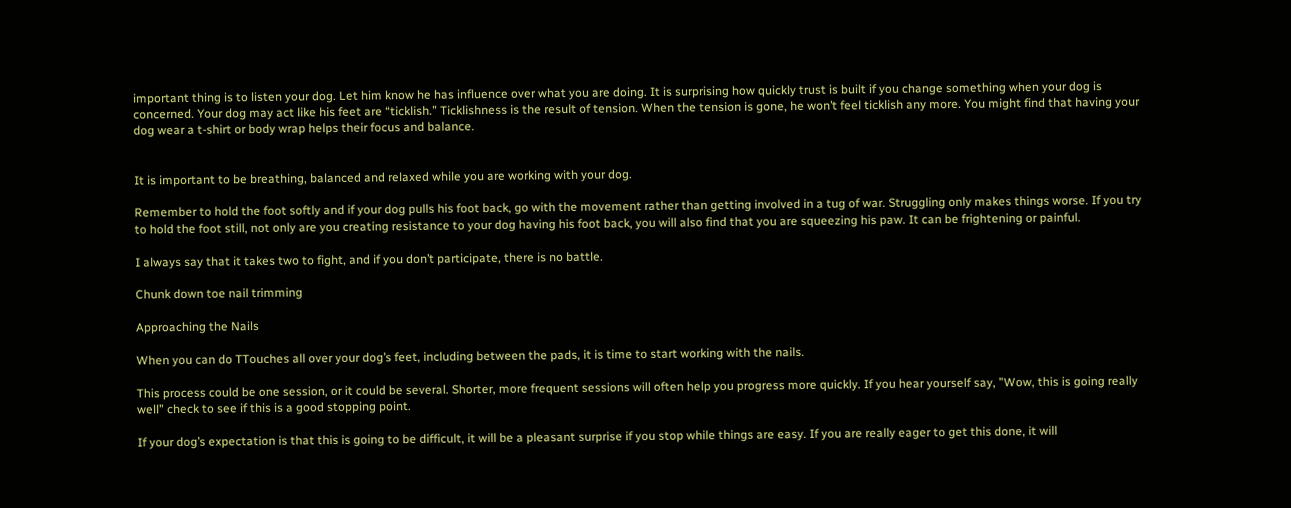important thing is to listen your dog. Let him know he has influence over what you are doing. It is surprising how quickly trust is built if you change something when your dog is concerned. Your dog may act like his feet are “ticklish.” Ticklishness is the result of tension. When the tension is gone, he won’t feel ticklish any more. You might find that having your dog wear a t-shirt or body wrap helps their focus and balance.


It is important to be breathing, balanced and relaxed while you are working with your dog.

Remember to hold the foot softly and if your dog pulls his foot back, go with the movement rather than getting involved in a tug of war. Struggling only makes things worse. If you try to hold the foot still, not only are you creating resistance to your dog having his foot back, you will also find that you are squeezing his paw. It can be frightening or painful.

I always say that it takes two to fight, and if you don’t participate, there is no battle.

Chunk down toe nail trimming

Approaching the Nails

When you can do TTouches all over your dog’s feet, including between the pads, it is time to start working with the nails.

This process could be one session, or it could be several. Shorter, more frequent sessions will often help you progress more quickly. If you hear yourself say, ”Wow, this is going really well” check to see if this is a good stopping point.

If your dog’s expectation is that this is going to be difficult, it will be a pleasant surprise if you stop while things are easy. If you are really eager to get this done, it will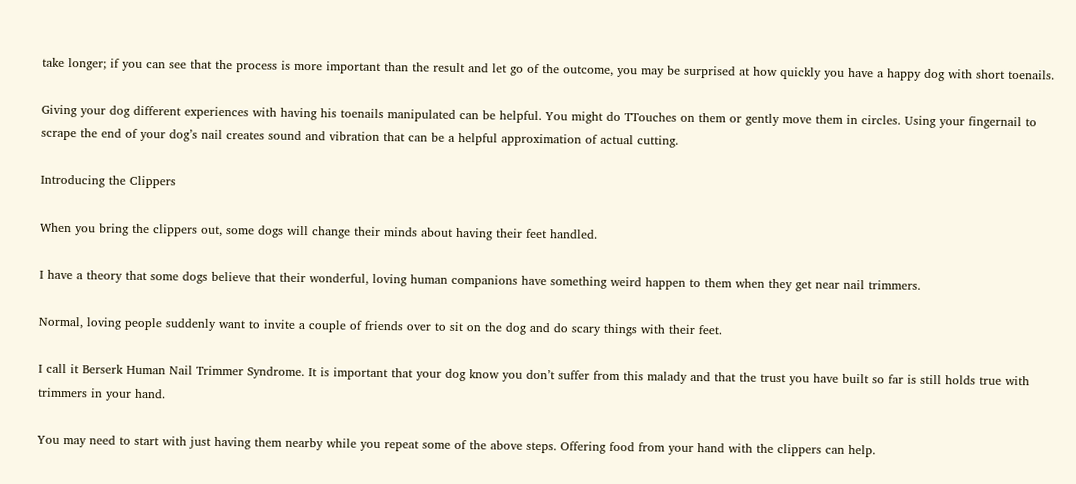take longer; if you can see that the process is more important than the result and let go of the outcome, you may be surprised at how quickly you have a happy dog with short toenails.

Giving your dog different experiences with having his toenails manipulated can be helpful. You might do TTouches on them or gently move them in circles. Using your fingernail to scrape the end of your dog’s nail creates sound and vibration that can be a helpful approximation of actual cutting.

Introducing the Clippers

When you bring the clippers out, some dogs will change their minds about having their feet handled.

I have a theory that some dogs believe that their wonderful, loving human companions have something weird happen to them when they get near nail trimmers.

Normal, loving people suddenly want to invite a couple of friends over to sit on the dog and do scary things with their feet.

I call it Berserk Human Nail Trimmer Syndrome. It is important that your dog know you don’t suffer from this malady and that the trust you have built so far is still holds true with trimmers in your hand.

You may need to start with just having them nearby while you repeat some of the above steps. Offering food from your hand with the clippers can help.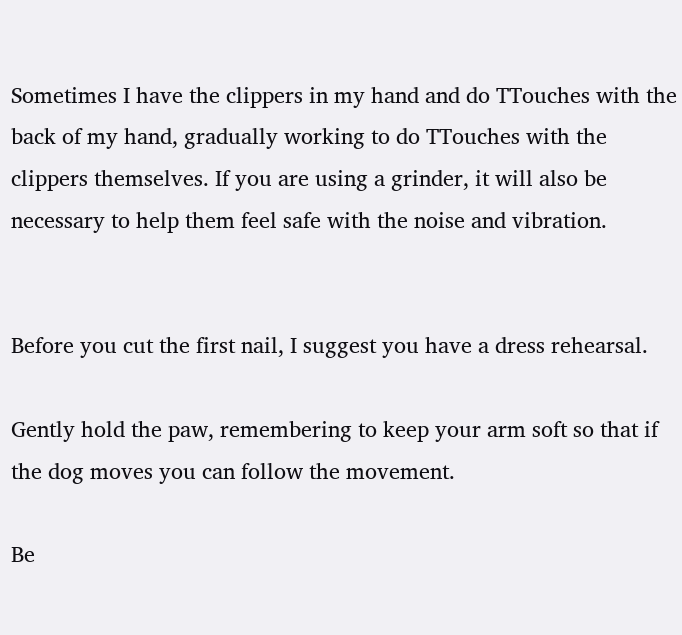Sometimes I have the clippers in my hand and do TTouches with the back of my hand, gradually working to do TTouches with the clippers themselves. If you are using a grinder, it will also be necessary to help them feel safe with the noise and vibration.


Before you cut the first nail, I suggest you have a dress rehearsal.

Gently hold the paw, remembering to keep your arm soft so that if the dog moves you can follow the movement.

Be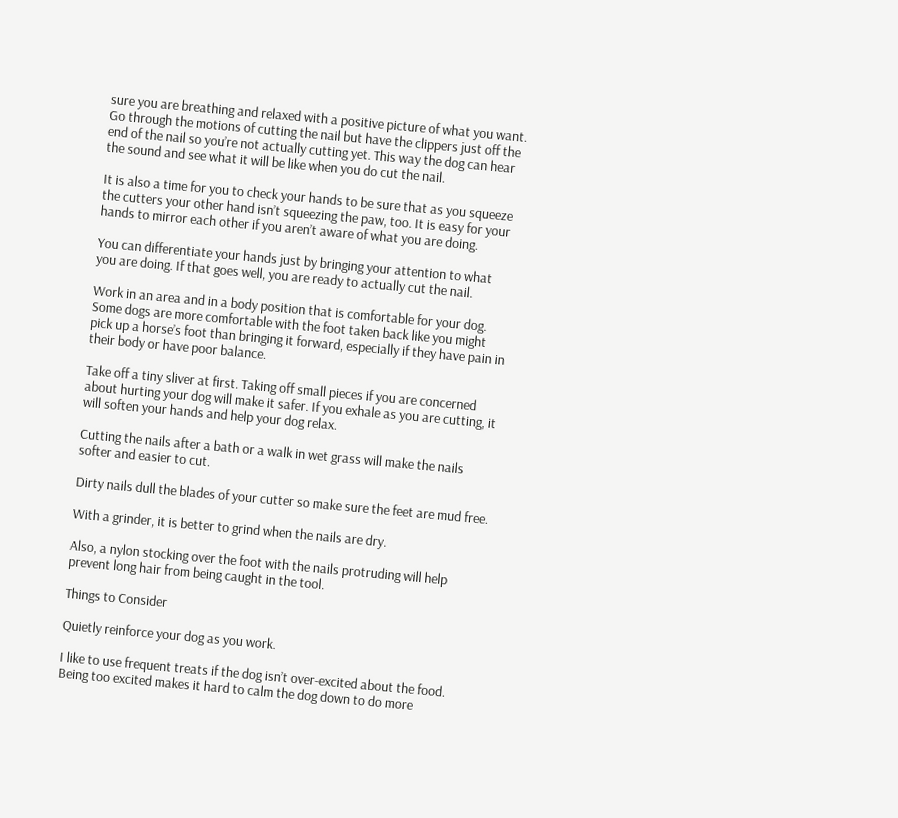sure you are breathing and relaxed with a positive picture of what you want. Go through the motions of cutting the nail but have the clippers just off the end of the nail so you’re not actually cutting yet. This way the dog can hear the sound and see what it will be like when you do cut the nail.

It is also a time for you to check your hands to be sure that as you squeeze the cutters your other hand isn’t squeezing the paw, too. It is easy for your hands to mirror each other if you aren’t aware of what you are doing.

You can differentiate your hands just by bringing your attention to what you are doing. If that goes well, you are ready to actually cut the nail.

Work in an area and in a body position that is comfortable for your dog. Some dogs are more comfortable with the foot taken back like you might pick up a horse’s foot than bringing it forward, especially if they have pain in their body or have poor balance.

Take off a tiny sliver at first. Taking off small pieces if you are concerned about hurting your dog will make it safer. If you exhale as you are cutting, it will soften your hands and help your dog relax.

Cutting the nails after a bath or a walk in wet grass will make the nails softer and easier to cut.

Dirty nails dull the blades of your cutter so make sure the feet are mud free.

With a grinder, it is better to grind when the nails are dry.

Also, a nylon stocking over the foot with the nails protruding will help prevent long hair from being caught in the tool.

Things to Consider

Quietly reinforce your dog as you work.

I like to use frequent treats if the dog isn’t over-excited about the food. Being too excited makes it hard to calm the dog down to do more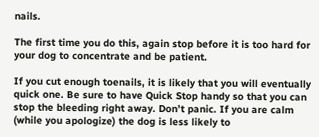nails.

The first time you do this, again stop before it is too hard for your dog to concentrate and be patient.

If you cut enough toenails, it is likely that you will eventually quick one. Be sure to have Quick Stop handy so that you can stop the bleeding right away. Don’t panic. If you are calm (while you apologize) the dog is less likely to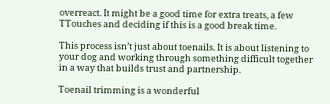overreact. It might be a good time for extra treats, a few TTouches and deciding if this is a good break time.

This process isn’t just about toenails. It is about listening to your dog and working through something difficult together in a way that builds trust and partnership.

Toenail trimming is a wonderful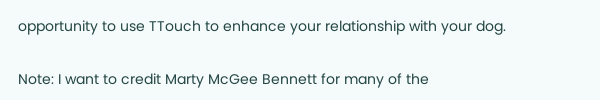opportunity to use TTouch to enhance your relationship with your dog.

Note: I want to credit Marty McGee Bennett for many of the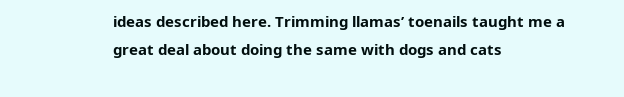ideas described here. Trimming llamas’ toenails taught me a great deal about doing the same with dogs and cats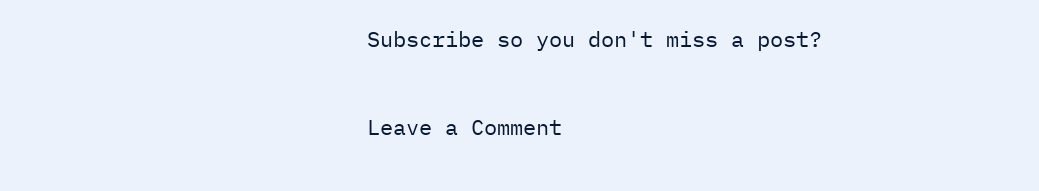Subscribe so you don't miss a post?

Leave a Comment